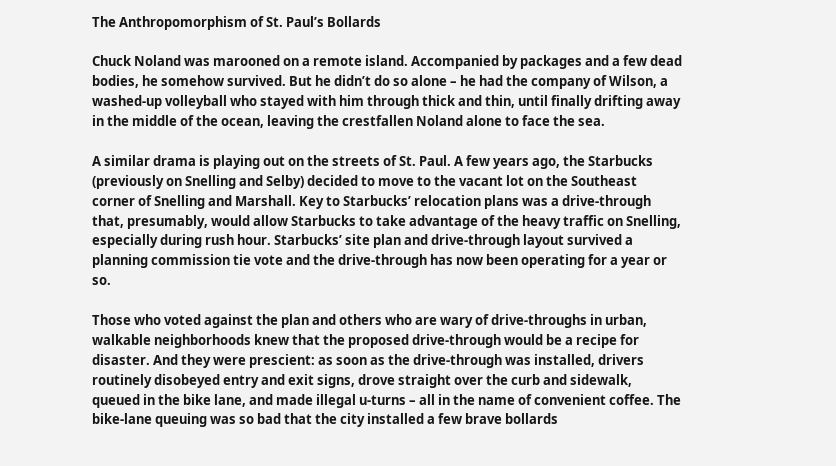The Anthropomorphism of St. Paul’s Bollards

Chuck Noland was marooned on a remote island. Accompanied by packages and a few dead bodies, he somehow survived. But he didn’t do so alone – he had the company of Wilson, a washed-up volleyball who stayed with him through thick and thin, until finally drifting away in the middle of the ocean, leaving the crestfallen Noland alone to face the sea.

A similar drama is playing out on the streets of St. Paul. A few years ago, the Starbucks (previously on Snelling and Selby) decided to move to the vacant lot on the Southeast corner of Snelling and Marshall. Key to Starbucks’ relocation plans was a drive-through that, presumably, would allow Starbucks to take advantage of the heavy traffic on Snelling, especially during rush hour. Starbucks’ site plan and drive-through layout survived a planning commission tie vote and the drive-through has now been operating for a year or so.

Those who voted against the plan and others who are wary of drive-throughs in urban, walkable neighborhoods knew that the proposed drive-through would be a recipe for disaster. And they were prescient: as soon as the drive-through was installed, drivers routinely disobeyed entry and exit signs, drove straight over the curb and sidewalk, queued in the bike lane, and made illegal u-turns – all in the name of convenient coffee. The bike-lane queuing was so bad that the city installed a few brave bollards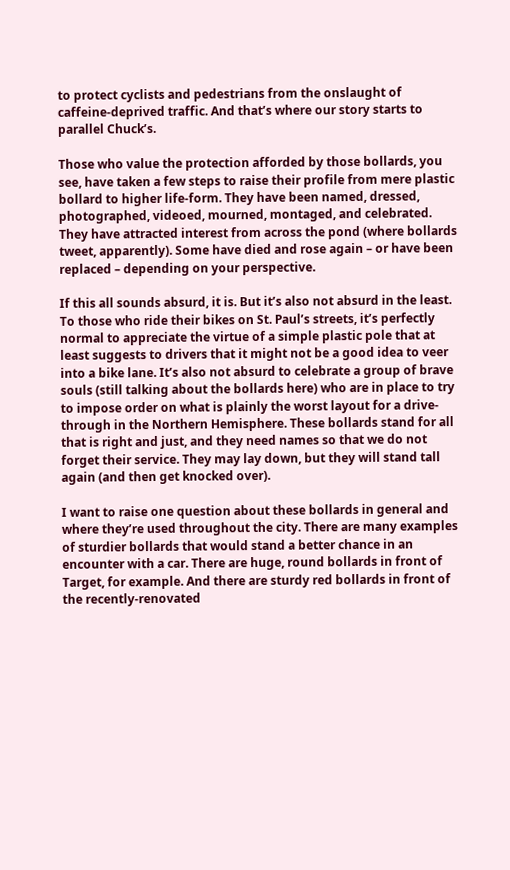to protect cyclists and pedestrians from the onslaught of caffeine-deprived traffic. And that’s where our story starts to parallel Chuck’s.

Those who value the protection afforded by those bollards, you see, have taken a few steps to raise their profile from mere plastic bollard to higher life-form. They have been named, dressed, photographed, videoed, mourned, montaged, and celebrated. They have attracted interest from across the pond (where bollards tweet, apparently). Some have died and rose again – or have been replaced – depending on your perspective.

If this all sounds absurd, it is. But it’s also not absurd in the least. To those who ride their bikes on St. Paul’s streets, it’s perfectly normal to appreciate the virtue of a simple plastic pole that at least suggests to drivers that it might not be a good idea to veer into a bike lane. It’s also not absurd to celebrate a group of brave souls (still talking about the bollards here) who are in place to try to impose order on what is plainly the worst layout for a drive-through in the Northern Hemisphere. These bollards stand for all that is right and just, and they need names so that we do not forget their service. They may lay down, but they will stand tall again (and then get knocked over).

I want to raise one question about these bollards in general and where they’re used throughout the city. There are many examples of sturdier bollards that would stand a better chance in an encounter with a car. There are huge, round bollards in front of Target, for example. And there are sturdy red bollards in front of the recently-renovated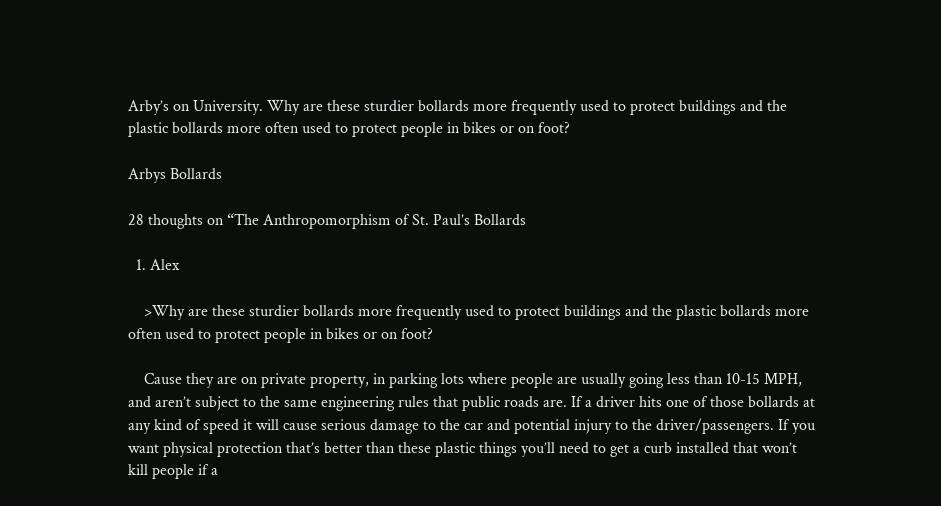Arby’s on University. Why are these sturdier bollards more frequently used to protect buildings and the plastic bollards more often used to protect people in bikes or on foot?

Arbys Bollards

28 thoughts on “The Anthropomorphism of St. Paul’s Bollards

  1. Alex

    >Why are these sturdier bollards more frequently used to protect buildings and the plastic bollards more often used to protect people in bikes or on foot?

    Cause they are on private property, in parking lots where people are usually going less than 10-15 MPH, and aren’t subject to the same engineering rules that public roads are. If a driver hits one of those bollards at any kind of speed it will cause serious damage to the car and potential injury to the driver/passengers. If you want physical protection that’s better than these plastic things you’ll need to get a curb installed that won’t kill people if a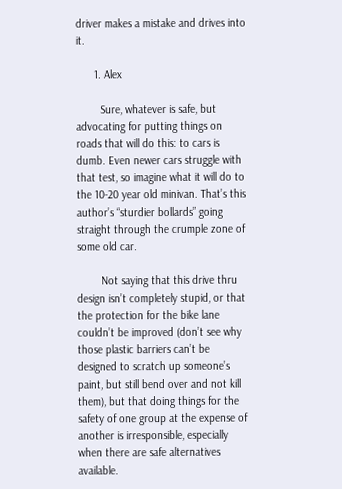driver makes a mistake and drives into it.

      1. Alex

        Sure, whatever is safe, but advocating for putting things on roads that will do this: to cars is dumb. Even newer cars struggle with that test, so imagine what it will do to the 10-20 year old minivan. That’s this author’s “sturdier bollards” going straight through the crumple zone of some old car.

        Not saying that this drive thru design isn’t completely stupid, or that the protection for the bike lane couldn’t be improved (don’t see why those plastic barriers can’t be designed to scratch up someone’s paint, but still bend over and not kill them), but that doing things for the safety of one group at the expense of another is irresponsible, especially when there are safe alternatives available.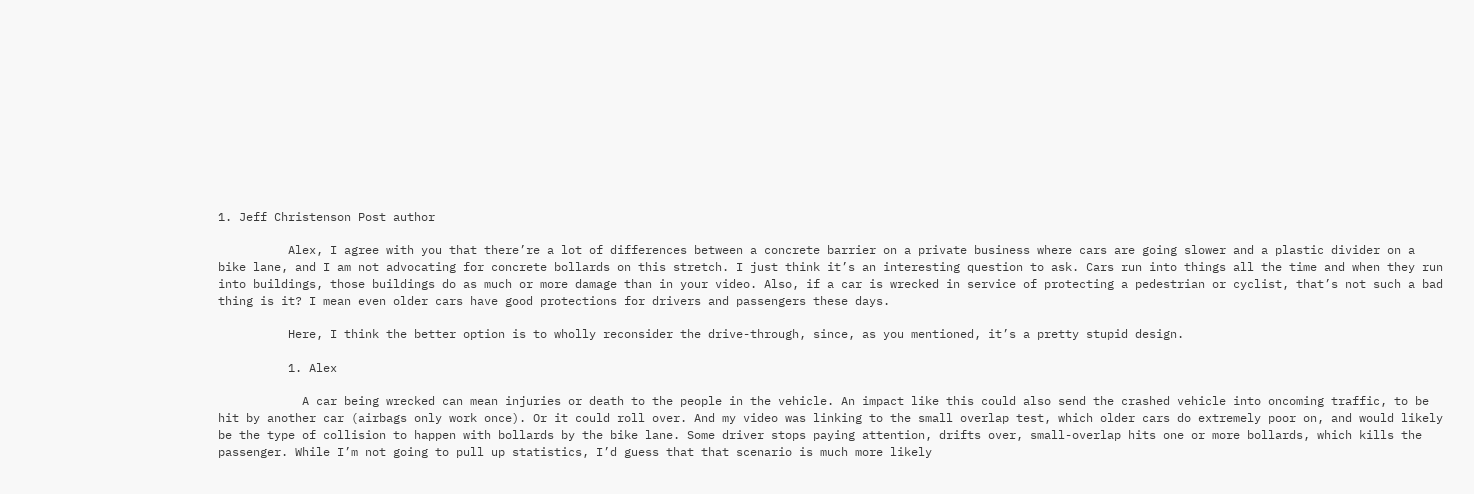1. Jeff Christenson Post author

          Alex, I agree with you that there’re a lot of differences between a concrete barrier on a private business where cars are going slower and a plastic divider on a bike lane, and I am not advocating for concrete bollards on this stretch. I just think it’s an interesting question to ask. Cars run into things all the time and when they run into buildings, those buildings do as much or more damage than in your video. Also, if a car is wrecked in service of protecting a pedestrian or cyclist, that’s not such a bad thing is it? I mean even older cars have good protections for drivers and passengers these days.

          Here, I think the better option is to wholly reconsider the drive-through, since, as you mentioned, it’s a pretty stupid design.

          1. Alex

            A car being wrecked can mean injuries or death to the people in the vehicle. An impact like this could also send the crashed vehicle into oncoming traffic, to be hit by another car (airbags only work once). Or it could roll over. And my video was linking to the small overlap test, which older cars do extremely poor on, and would likely be the type of collision to happen with bollards by the bike lane. Some driver stops paying attention, drifts over, small-overlap hits one or more bollards, which kills the passenger. While I’m not going to pull up statistics, I’d guess that that scenario is much more likely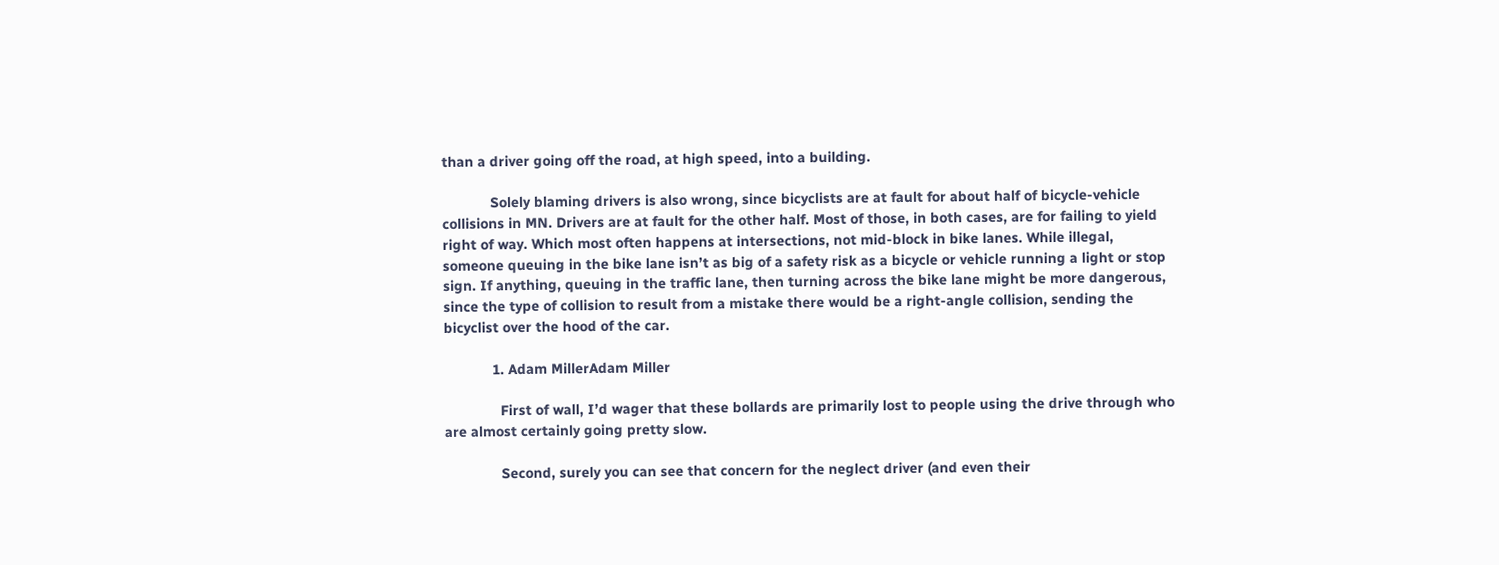than a driver going off the road, at high speed, into a building.

            Solely blaming drivers is also wrong, since bicyclists are at fault for about half of bicycle-vehicle collisions in MN. Drivers are at fault for the other half. Most of those, in both cases, are for failing to yield right of way. Which most often happens at intersections, not mid-block in bike lanes. While illegal, someone queuing in the bike lane isn’t as big of a safety risk as a bicycle or vehicle running a light or stop sign. If anything, queuing in the traffic lane, then turning across the bike lane might be more dangerous, since the type of collision to result from a mistake there would be a right-angle collision, sending the bicyclist over the hood of the car.

            1. Adam MillerAdam Miller

              First of wall, I’d wager that these bollards are primarily lost to people using the drive through who are almost certainly going pretty slow.

              Second, surely you can see that concern for the neglect driver (and even their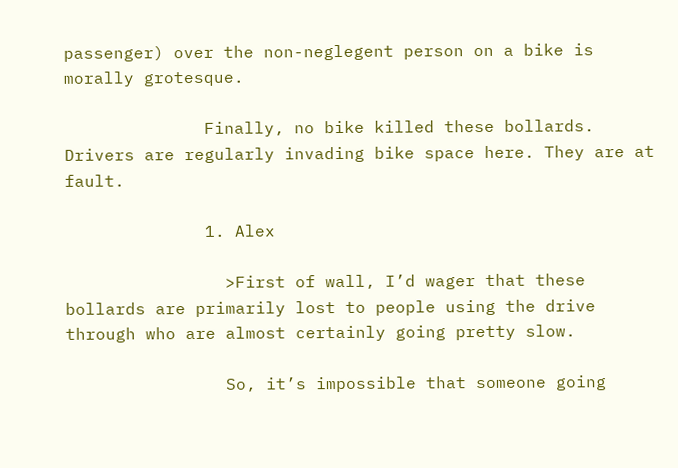passenger) over the non-neglegent person on a bike is morally grotesque.

              Finally, no bike killed these bollards. Drivers are regularly invading bike space here. They are at fault.

              1. Alex

                >First of wall, I’d wager that these bollards are primarily lost to people using the drive through who are almost certainly going pretty slow.

                So, it’s impossible that someone going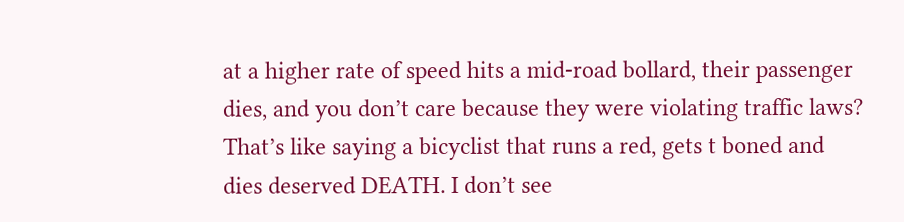at a higher rate of speed hits a mid-road bollard, their passenger dies, and you don’t care because they were violating traffic laws? That’s like saying a bicyclist that runs a red, gets t boned and dies deserved DEATH. I don’t see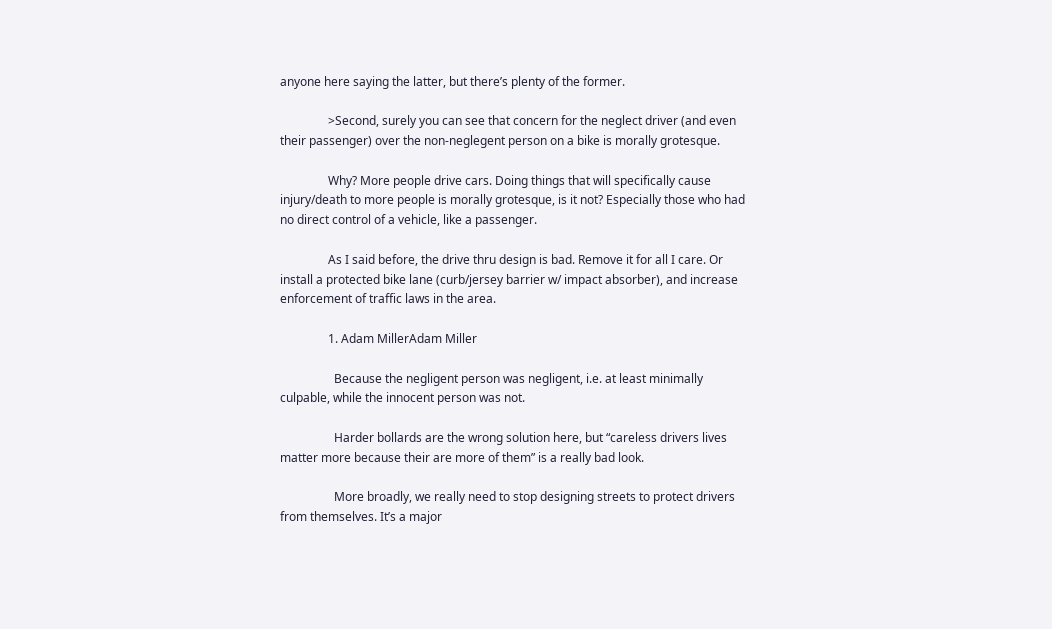anyone here saying the latter, but there’s plenty of the former.

                >Second, surely you can see that concern for the neglect driver (and even their passenger) over the non-neglegent person on a bike is morally grotesque.

                Why? More people drive cars. Doing things that will specifically cause injury/death to more people is morally grotesque, is it not? Especially those who had no direct control of a vehicle, like a passenger.

                As I said before, the drive thru design is bad. Remove it for all I care. Or install a protected bike lane (curb/jersey barrier w/ impact absorber), and increase enforcement of traffic laws in the area.

                1. Adam MillerAdam Miller

                  Because the negligent person was negligent, i.e. at least minimally culpable, while the innocent person was not.

                  Harder bollards are the wrong solution here, but “careless drivers lives matter more because their are more of them” is a really bad look.

                  More broadly, we really need to stop designing streets to protect drivers from themselves. It’s a major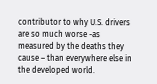contributor to why U.S. drivers are so much worse -as measured by the deaths they cause – than everywhere else in the developed world.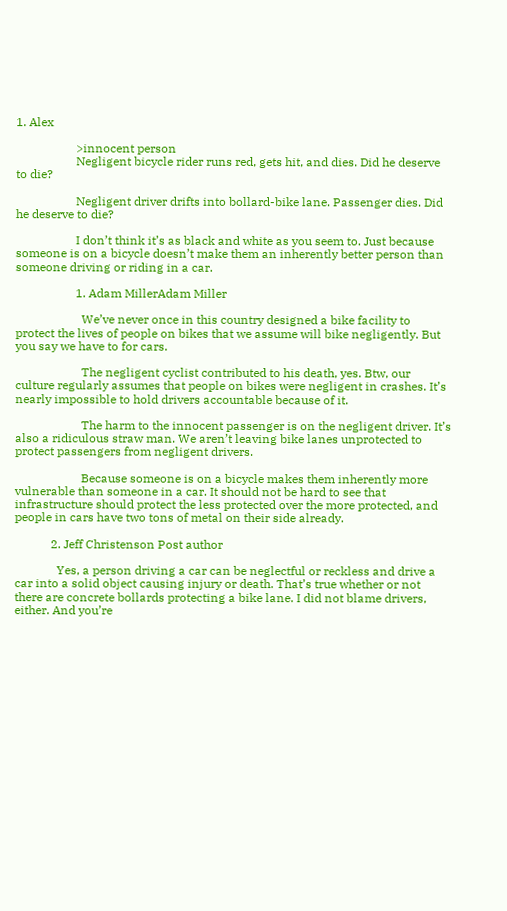1. Alex

                    >innocent person
                    Negligent bicycle rider runs red, gets hit, and dies. Did he deserve to die?

                    Negligent driver drifts into bollard-bike lane. Passenger dies. Did he deserve to die?

                    I don’t think it’s as black and white as you seem to. Just because someone is on a bicycle doesn’t make them an inherently better person than someone driving or riding in a car.

                    1. Adam MillerAdam Miller

                      We’ve never once in this country designed a bike facility to protect the lives of people on bikes that we assume will bike negligently. But you say we have to for cars.

                      The negligent cyclist contributed to his death, yes. Btw, our culture regularly assumes that people on bikes were negligent in crashes. It’s nearly impossible to hold drivers accountable because of it.

                      The harm to the innocent passenger is on the negligent driver. It’s also a ridiculous straw man. We aren’t leaving bike lanes unprotected to protect passengers from negligent drivers.

                      Because someone is on a bicycle makes them inherently more vulnerable than someone in a car. It should not be hard to see that infrastructure should protect the less protected over the more protected, and people in cars have two tons of metal on their side already.

            2. Jeff Christenson Post author

              Yes, a person driving a car can be neglectful or reckless and drive a car into a solid object causing injury or death. That’s true whether or not there are concrete bollards protecting a bike lane. I did not blame drivers, either. And you’re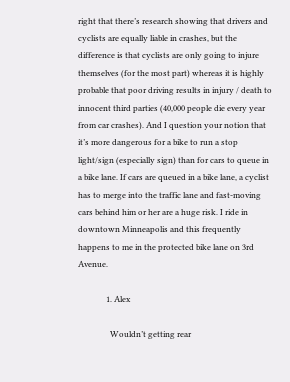right that there’s research showing that drivers and cyclists are equally liable in crashes, but the difference is that cyclists are only going to injure themselves (for the most part) whereas it is highly probable that poor driving results in injury / death to innocent third parties (40,000 people die every year from car crashes). And I question your notion that it’s more dangerous for a bike to run a stop light/sign (especially sign) than for cars to queue in a bike lane. If cars are queued in a bike lane, a cyclist has to merge into the traffic lane and fast-moving cars behind him or her are a huge risk. I ride in downtown Minneapolis and this frequently happens to me in the protected bike lane on 3rd Avenue.

              1. Alex

                Wouldn’t getting rear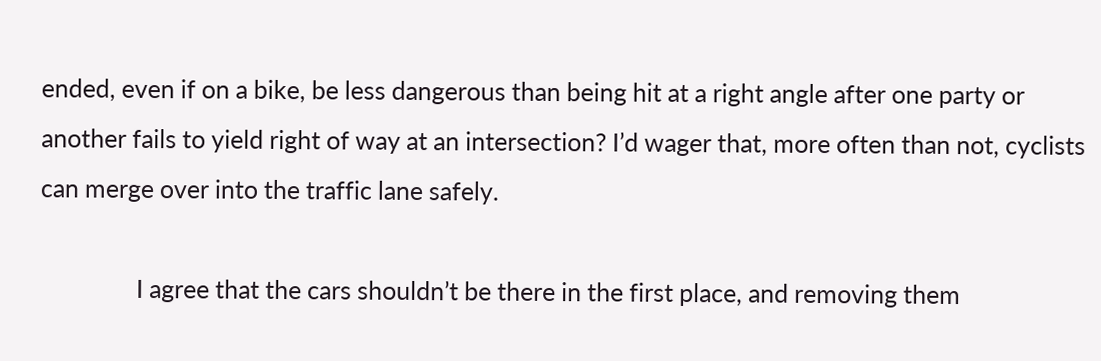ended, even if on a bike, be less dangerous than being hit at a right angle after one party or another fails to yield right of way at an intersection? I’d wager that, more often than not, cyclists can merge over into the traffic lane safely.

                I agree that the cars shouldn’t be there in the first place, and removing them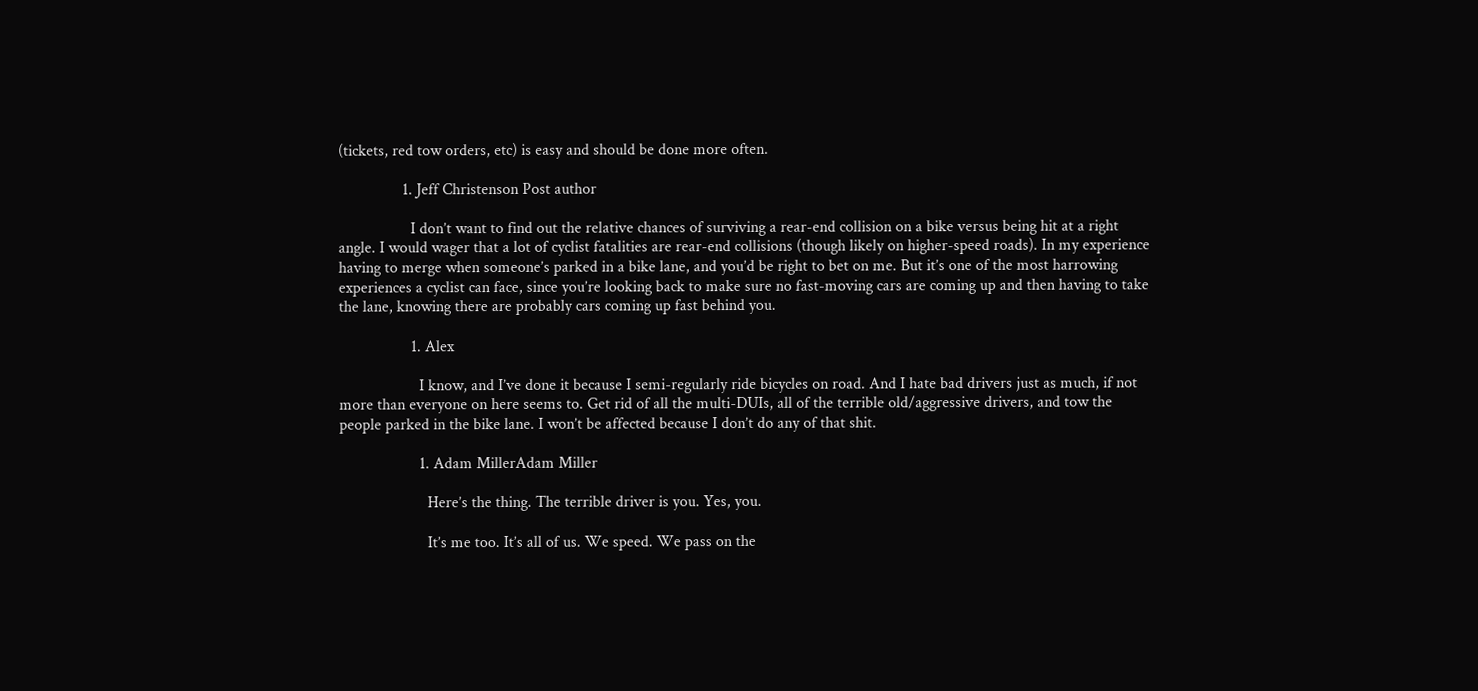(tickets, red tow orders, etc) is easy and should be done more often.

                1. Jeff Christenson Post author

                  I don’t want to find out the relative chances of surviving a rear-end collision on a bike versus being hit at a right angle. I would wager that a lot of cyclist fatalities are rear-end collisions (though likely on higher-speed roads). In my experience having to merge when someone’s parked in a bike lane, and you’d be right to bet on me. But it’s one of the most harrowing experiences a cyclist can face, since you’re looking back to make sure no fast-moving cars are coming up and then having to take the lane, knowing there are probably cars coming up fast behind you.

                  1. Alex

                    I know, and I’ve done it because I semi-regularly ride bicycles on road. And I hate bad drivers just as much, if not more than everyone on here seems to. Get rid of all the multi-DUIs, all of the terrible old/aggressive drivers, and tow the people parked in the bike lane. I won’t be affected because I don’t do any of that shit.

                    1. Adam MillerAdam Miller

                      Here’s the thing. The terrible driver is you. Yes, you.

                      It’s me too. It’s all of us. We speed. We pass on the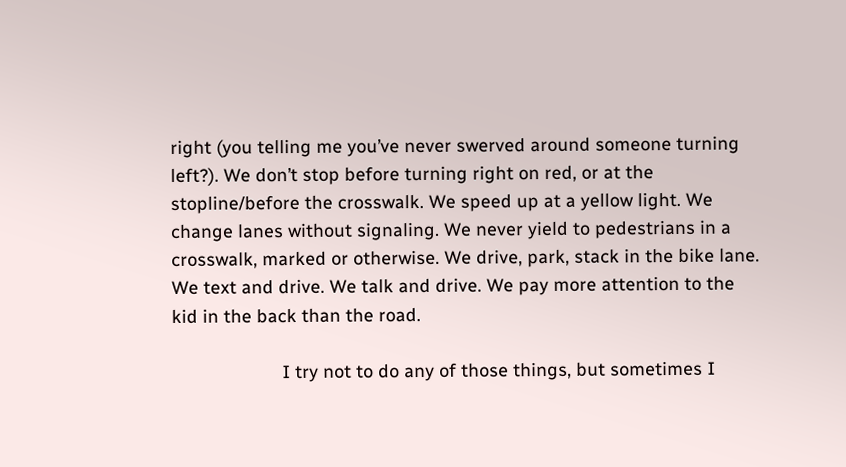right (you telling me you’ve never swerved around someone turning left?). We don’t stop before turning right on red, or at the stopline/before the crosswalk. We speed up at a yellow light. We change lanes without signaling. We never yield to pedestrians in a crosswalk, marked or otherwise. We drive, park, stack in the bike lane. We text and drive. We talk and drive. We pay more attention to the kid in the back than the road.

                      I try not to do any of those things, but sometimes I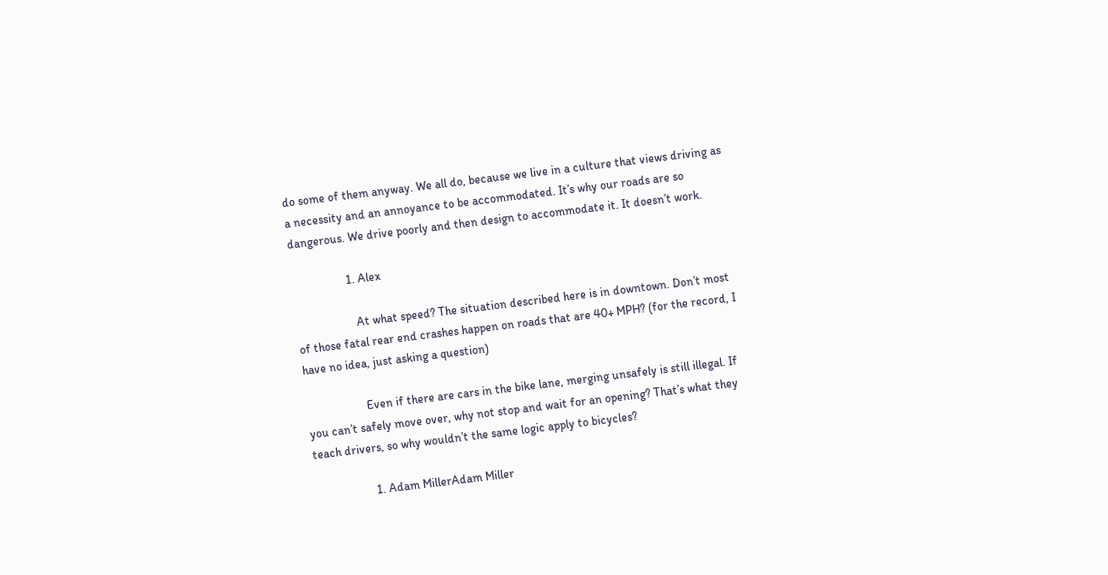do some of them anyway. We all do, because we live in a culture that views driving as a necessity and an annoyance to be accommodated. It’s why our roads are so dangerous. We drive poorly and then design to accommodate it. It doesn’t work.

                  1. Alex

                    At what speed? The situation described here is in downtown. Don’t most of those fatal rear end crashes happen on roads that are 40+ MPH? (for the record, I have no idea, just asking a question)

                    Even if there are cars in the bike lane, merging unsafely is still illegal. If you can’t safely move over, why not stop and wait for an opening? That’s what they teach drivers, so why wouldn’t the same logic apply to bicycles?

                    1. Adam MillerAdam Miller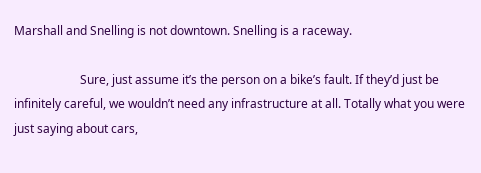Marshall and Snelling is not downtown. Snelling is a raceway.

                      Sure, just assume it’s the person on a bike’s fault. If they’d just be infinitely careful, we wouldn’t need any infrastructure at all. Totally what you were just saying about cars,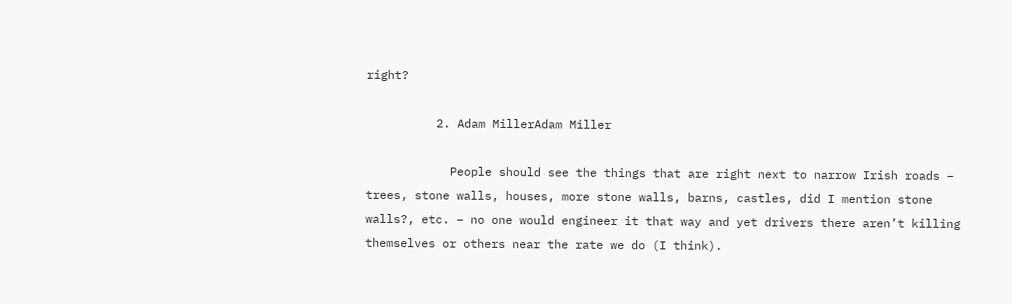right?

          2. Adam MillerAdam Miller

            People should see the things that are right next to narrow Irish roads – trees, stone walls, houses, more stone walls, barns, castles, did I mention stone walls?, etc. – no one would engineer it that way and yet drivers there aren’t killing themselves or others near the rate we do (I think).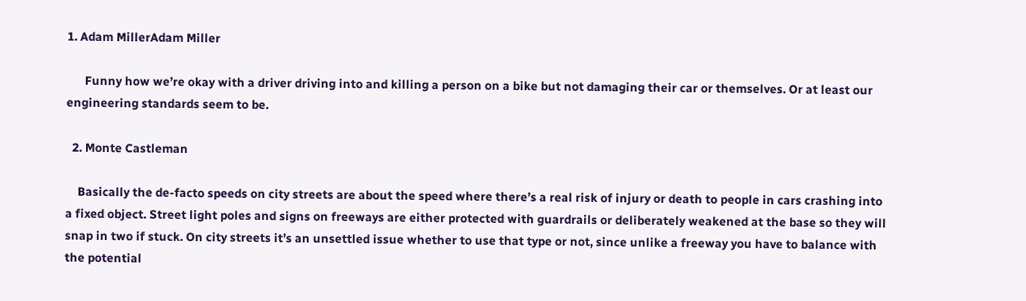1. Adam MillerAdam Miller

      Funny how we’re okay with a driver driving into and killing a person on a bike but not damaging their car or themselves. Or at least our engineering standards seem to be.

  2. Monte Castleman

    Basically the de-facto speeds on city streets are about the speed where there’s a real risk of injury or death to people in cars crashing into a fixed object. Street light poles and signs on freeways are either protected with guardrails or deliberately weakened at the base so they will snap in two if stuck. On city streets it’s an unsettled issue whether to use that type or not, since unlike a freeway you have to balance with the potential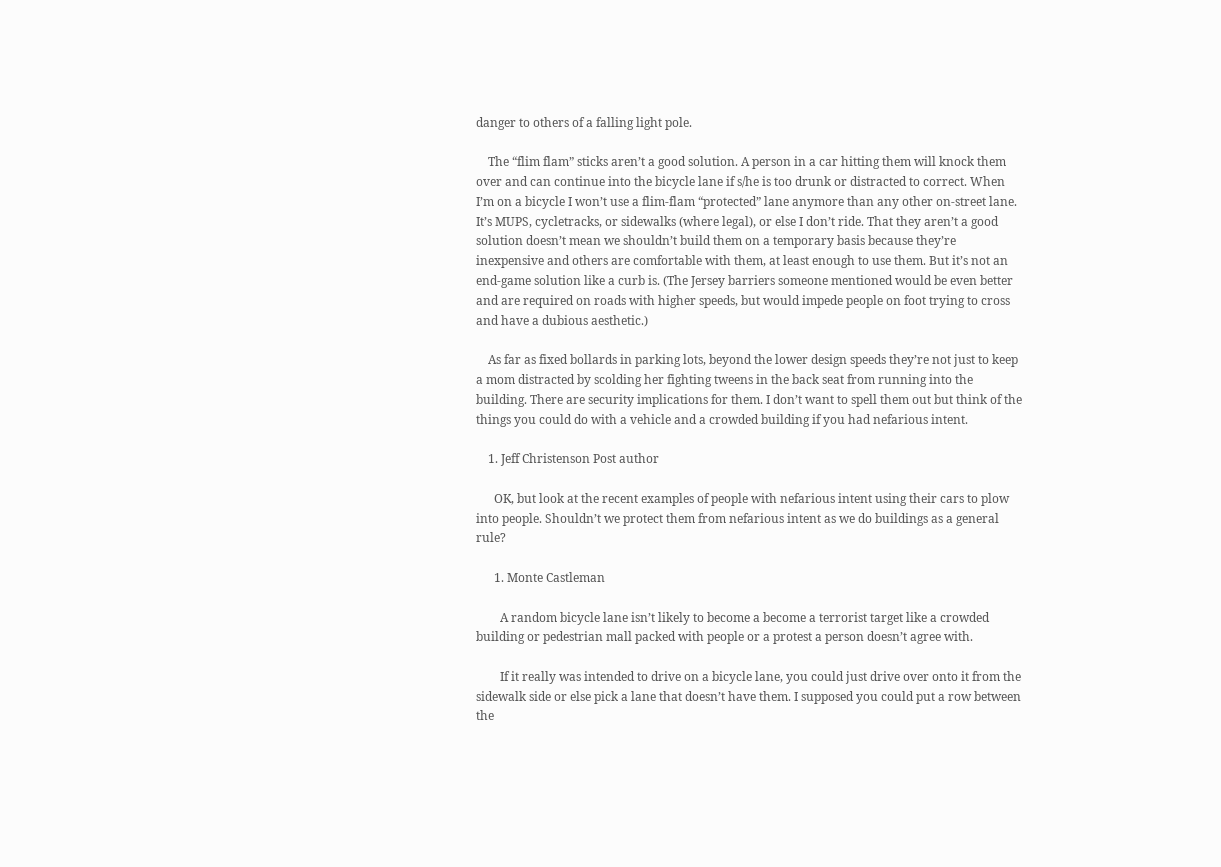danger to others of a falling light pole.

    The “flim flam” sticks aren’t a good solution. A person in a car hitting them will knock them over and can continue into the bicycle lane if s/he is too drunk or distracted to correct. When I’m on a bicycle I won’t use a flim-flam “protected” lane anymore than any other on-street lane. It’s MUPS, cycletracks, or sidewalks (where legal), or else I don’t ride. That they aren’t a good solution doesn’t mean we shouldn’t build them on a temporary basis because they’re inexpensive and others are comfortable with them, at least enough to use them. But it’s not an end-game solution like a curb is. (The Jersey barriers someone mentioned would be even better and are required on roads with higher speeds, but would impede people on foot trying to cross and have a dubious aesthetic.)

    As far as fixed bollards in parking lots, beyond the lower design speeds they’re not just to keep a mom distracted by scolding her fighting tweens in the back seat from running into the building. There are security implications for them. I don’t want to spell them out but think of the things you could do with a vehicle and a crowded building if you had nefarious intent.

    1. Jeff Christenson Post author

      OK, but look at the recent examples of people with nefarious intent using their cars to plow into people. Shouldn’t we protect them from nefarious intent as we do buildings as a general rule?

      1. Monte Castleman

        A random bicycle lane isn’t likely to become a become a terrorist target like a crowded building or pedestrian mall packed with people or a protest a person doesn’t agree with.

        If it really was intended to drive on a bicycle lane, you could just drive over onto it from the sidewalk side or else pick a lane that doesn’t have them. I supposed you could put a row between the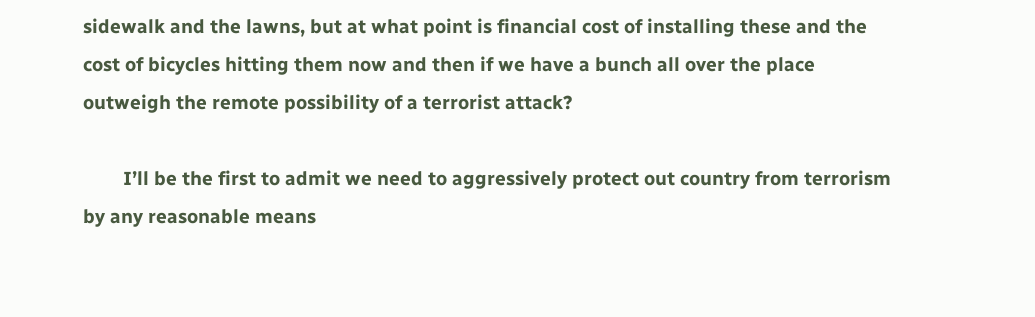sidewalk and the lawns, but at what point is financial cost of installing these and the cost of bicycles hitting them now and then if we have a bunch all over the place outweigh the remote possibility of a terrorist attack?

        I’ll be the first to admit we need to aggressively protect out country from terrorism by any reasonable means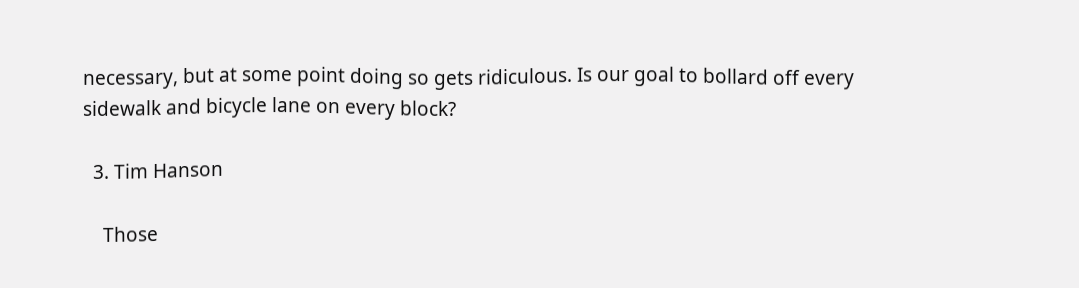necessary, but at some point doing so gets ridiculous. Is our goal to bollard off every sidewalk and bicycle lane on every block?

  3. Tim Hanson

    Those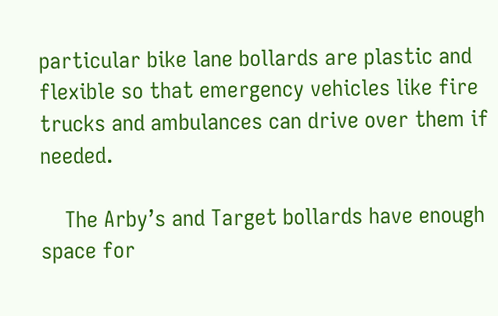particular bike lane bollards are plastic and flexible so that emergency vehicles like fire trucks and ambulances can drive over them if needed.

    The Arby’s and Target bollards have enough space for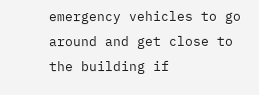emergency vehicles to go around and get close to the building if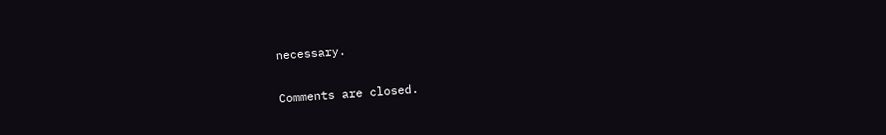necessary.

Comments are closed.